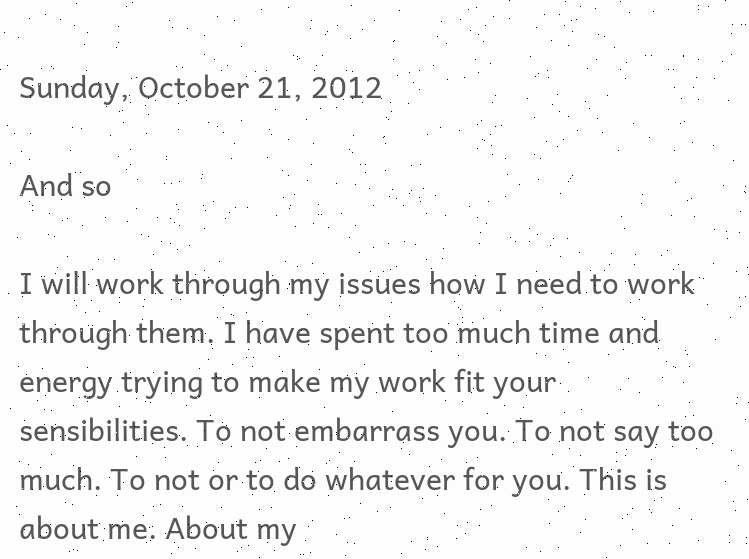Sunday, October 21, 2012

And so

I will work through my issues how I need to work through them. I have spent too much time and energy trying to make my work fit your sensibilities. To not embarrass you. To not say too much. To not or to do whatever for you. This is about me. About my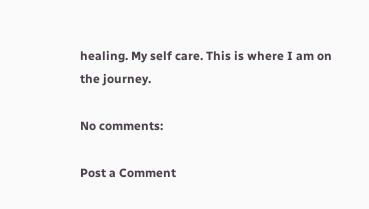healing. My self care. This is where I am on the journey.

No comments:

Post a Comment